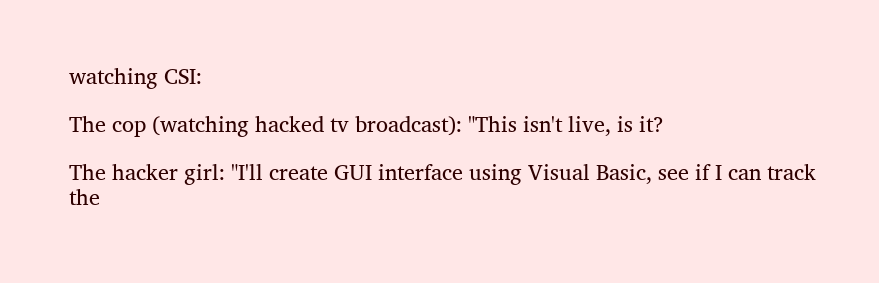watching CSI:

The cop (watching hacked tv broadcast): "This isn't live, is it?

The hacker girl: "I'll create GUI interface using Visual Basic, see if I can track the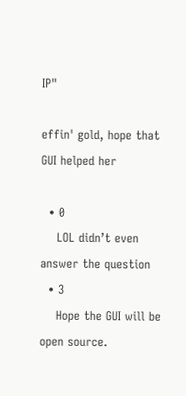IP"

effin' gold, hope that GUI helped her

  • 0
    LOL didn’t even answer the question
  • 3
    Hope the GUI will be open source.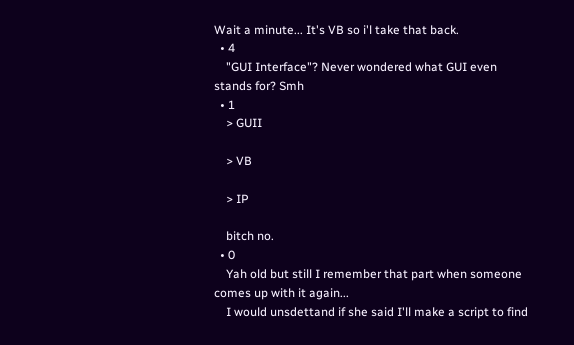Wait a minute... It's VB so i'l take that back.
  • 4
    "GUI Interface"? Never wondered what GUI even stands for? Smh
  • 1
    > GUII

    > VB

    > IP

    bitch no.
  • 0
    Yah old but still I remember that part when someone comes up with it again...
    I would unsdettand if she said I'll make a script to find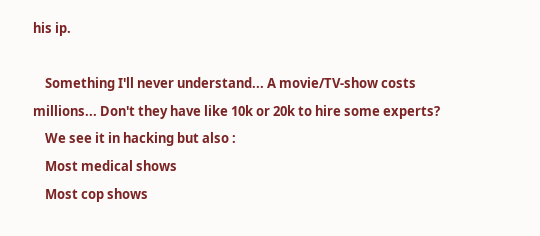his ip.

    Something I'll never understand... A movie/TV-show costs millions... Don't they have like 10k or 20k to hire some experts?
    We see it in hacking but also :
    Most medical shows
    Most cop shows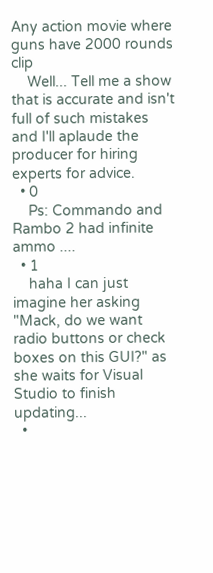Any action movie where guns have 2000 rounds clip
    Well... Tell me a show that is accurate and isn't full of such mistakes and I'll aplaude the producer for hiring experts for advice.
  • 0
    Ps: Commando and Rambo 2 had infinite ammo ....
  • 1
    haha I can just imagine her asking "Mack, do we want radio buttons or check boxes on this GUI?" as she waits for Visual Studio to finish updating...
  •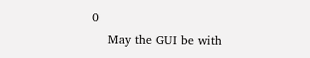0
    May the GUI be with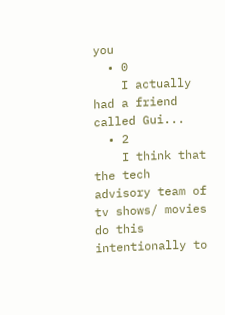you
  • 0
    I actually had a friend called Gui...
  • 2
    I think that the tech advisory team of tv shows/ movies do this intentionally to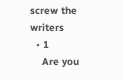screw the writers
  • 1
    Are you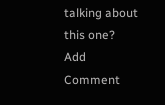talking about this one?
Add Comment